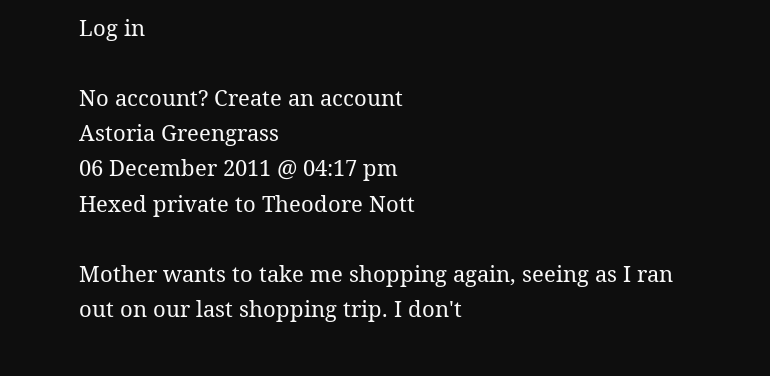Log in

No account? Create an account
Astoria Greengrass
06 December 2011 @ 04:17 pm
Hexed private to Theodore Nott

Mother wants to take me shopping again, seeing as I ran out on our last shopping trip. I don't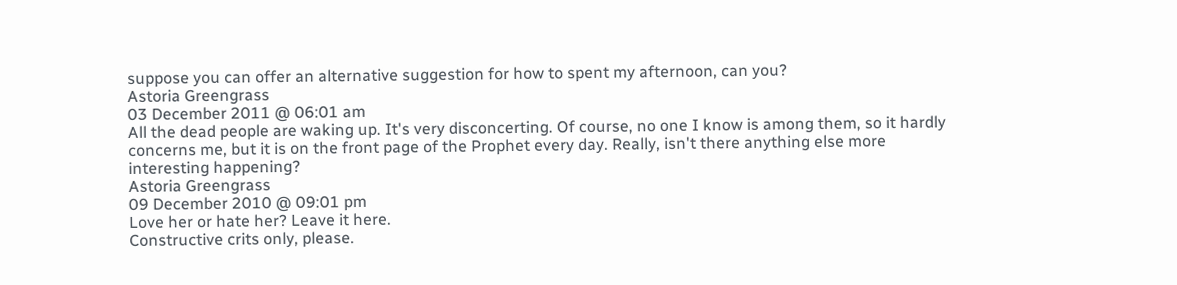suppose you can offer an alternative suggestion for how to spent my afternoon, can you?
Astoria Greengrass
03 December 2011 @ 06:01 am
All the dead people are waking up. It's very disconcerting. Of course, no one I know is among them, so it hardly concerns me, but it is on the front page of the Prophet every day. Really, isn't there anything else more interesting happening?
Astoria Greengrass
09 December 2010 @ 09:01 pm
Love her or hate her? Leave it here.
Constructive crits only, please.